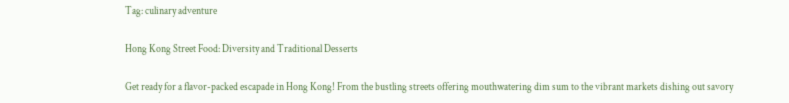Tag: culinary adventure

Hong Kong Street Food: Diversity and Traditional Desserts

Get ready for a flavor-packed escapade in Hong Kong! From the bustling streets offering mouthwatering dim sum to the vibrant markets dishing out savory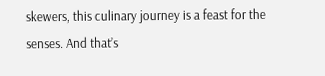skewers, this culinary journey is a feast for the senses. And that’s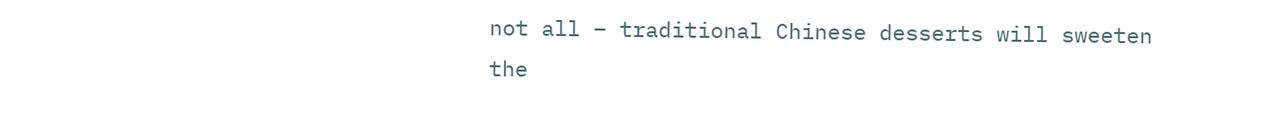not all – traditional Chinese desserts will sweeten the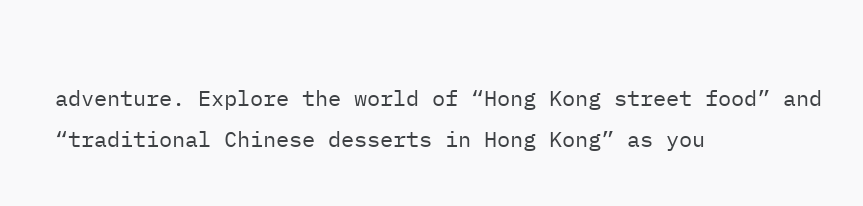adventure. Explore the world of “Hong Kong street food” and “traditional Chinese desserts in Hong Kong” as you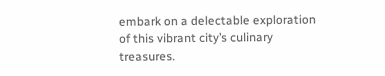embark on a delectable exploration of this vibrant city’s culinary treasures.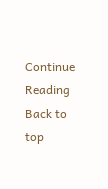Continue Reading
Back to top